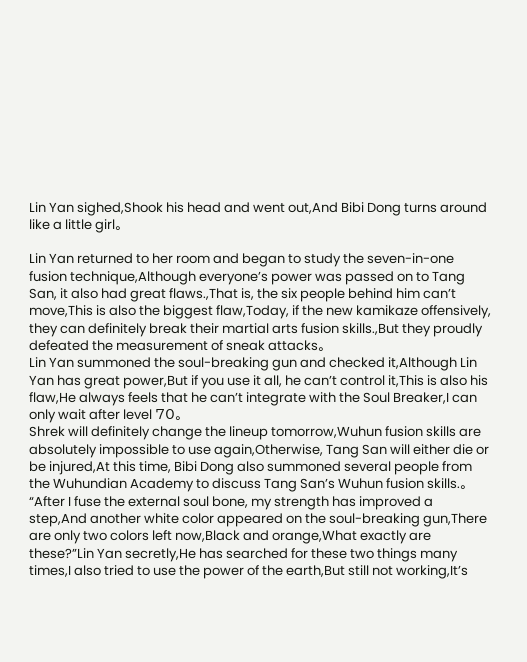Lin Yan sighed,Shook his head and went out,And Bibi Dong turns around like a little girl。

Lin Yan returned to her room and began to study the seven-in-one fusion technique,Although everyone’s power was passed on to Tang San, it also had great flaws.,That is, the six people behind him can’t move,This is also the biggest flaw,Today, if the new kamikaze offensively, they can definitely break their martial arts fusion skills.,But they proudly defeated the measurement of sneak attacks。
Lin Yan summoned the soul-breaking gun and checked it,Although Lin Yan has great power,But if you use it all, he can’t control it,This is also his flaw,He always feels that he can’t integrate with the Soul Breaker,I can only wait after level 70。
Shrek will definitely change the lineup tomorrow,Wuhun fusion skills are absolutely impossible to use again,Otherwise, Tang San will either die or be injured,At this time, Bibi Dong also summoned several people from the Wuhundian Academy to discuss Tang San’s Wuhun fusion skills.。
“After I fuse the external soul bone, my strength has improved a step,And another white color appeared on the soul-breaking gun,There are only two colors left now,Black and orange,What exactly are these?”Lin Yan secretly,He has searched for these two things many times,I also tried to use the power of the earth,But still not working,It’s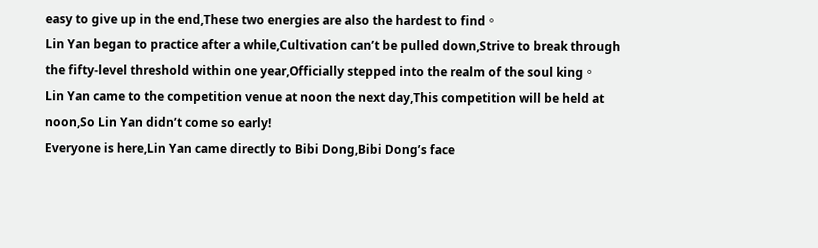easy to give up in the end,These two energies are also the hardest to find。
Lin Yan began to practice after a while,Cultivation can’t be pulled down,Strive to break through the fifty-level threshold within one year,Officially stepped into the realm of the soul king。
Lin Yan came to the competition venue at noon the next day,This competition will be held at noon,So Lin Yan didn’t come so early!
Everyone is here,Lin Yan came directly to Bibi Dong,Bibi Dong’s face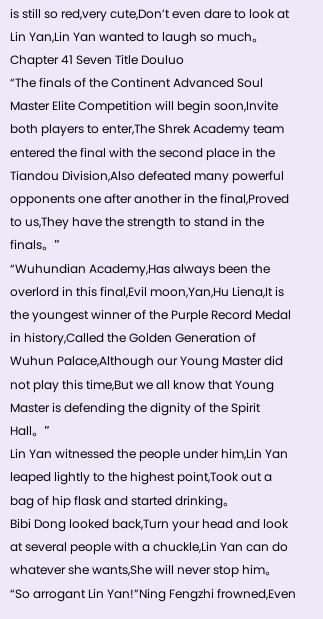is still so red,very cute,Don’t even dare to look at Lin Yan,Lin Yan wanted to laugh so much。
Chapter 41 Seven Title Douluo
“The finals of the Continent Advanced Soul Master Elite Competition will begin soon,Invite both players to enter,The Shrek Academy team entered the final with the second place in the Tiandou Division,Also defeated many powerful opponents one after another in the final,Proved to us,They have the strength to stand in the finals。”
“Wuhundian Academy,Has always been the overlord in this final,Evil moon,Yan,Hu Liena,It is the youngest winner of the Purple Record Medal in history,Called the Golden Generation of Wuhun Palace,Although our Young Master did not play this time,But we all know that Young Master is defending the dignity of the Spirit Hall。”
Lin Yan witnessed the people under him,Lin Yan leaped lightly to the highest point,Took out a bag of hip flask and started drinking。
Bibi Dong looked back,Turn your head and look at several people with a chuckle,Lin Yan can do whatever she wants,She will never stop him。
“So arrogant Lin Yan!”Ning Fengzhi frowned,Even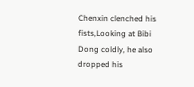Chenxin clenched his fists,Looking at Bibi Dong coldly, he also dropped his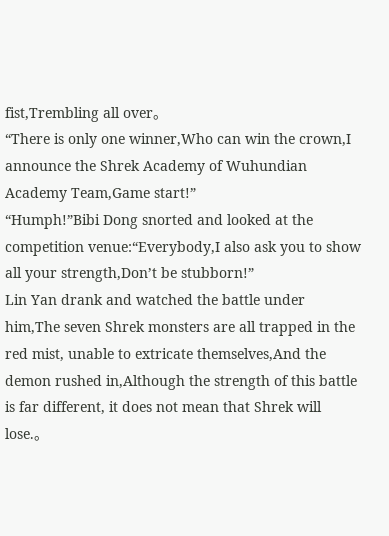fist,Trembling all over。
“There is only one winner,Who can win the crown,I announce the Shrek Academy of Wuhundian Academy Team,Game start!”
“Humph!”Bibi Dong snorted and looked at the competition venue:“Everybody,I also ask you to show all your strength,Don’t be stubborn!”
Lin Yan drank and watched the battle under him,The seven Shrek monsters are all trapped in the red mist, unable to extricate themselves,And the demon rushed in,Although the strength of this battle is far different, it does not mean that Shrek will lose.。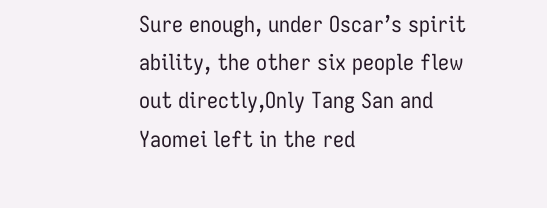Sure enough, under Oscar’s spirit ability, the other six people flew out directly,Only Tang San and Yaomei left in the red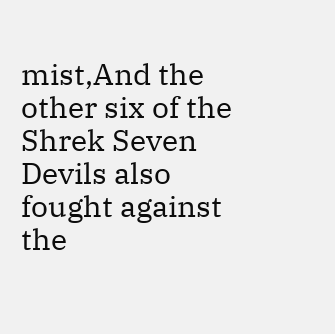mist,And the other six of the Shrek Seven Devils also fought against the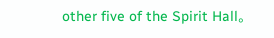other five of the Spirit Hall。